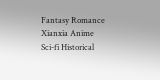Fantasy Romance Xianxia Anime Sci-fi Historical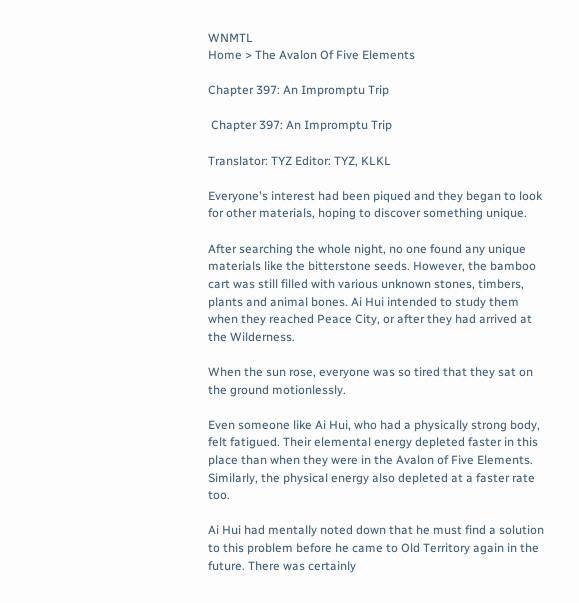WNMTL
Home > The Avalon Of Five Elements

Chapter 397: An Impromptu Trip

 Chapter 397: An Impromptu Trip

Translator: TYZ Editor: TYZ, KLKL

Everyone's interest had been piqued and they began to look for other materials, hoping to discover something unique.

After searching the whole night, no one found any unique materials like the bitterstone seeds. However, the bamboo cart was still filled with various unknown stones, timbers, plants and animal bones. Ai Hui intended to study them when they reached Peace City, or after they had arrived at the Wilderness.

When the sun rose, everyone was so tired that they sat on the ground motionlessly.

Even someone like Ai Hui, who had a physically strong body, felt fatigued. Their elemental energy depleted faster in this place than when they were in the Avalon of Five Elements. Similarly, the physical energy also depleted at a faster rate too.

Ai Hui had mentally noted down that he must find a solution to this problem before he came to Old Territory again in the future. There was certainly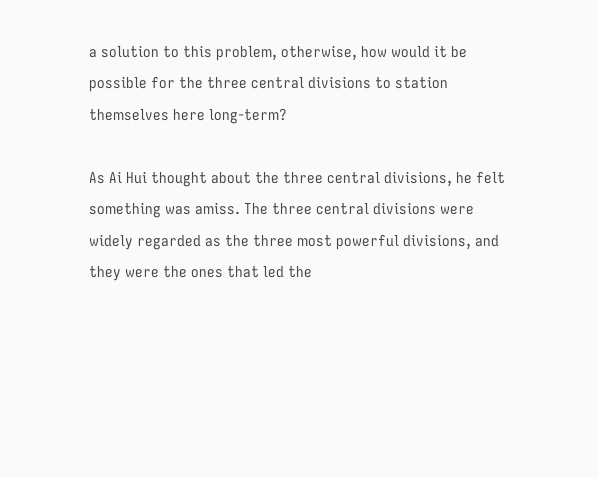a solution to this problem, otherwise, how would it be possible for the three central divisions to station themselves here long-term?

As Ai Hui thought about the three central divisions, he felt something was amiss. The three central divisions were widely regarded as the three most powerful divisions, and they were the ones that led the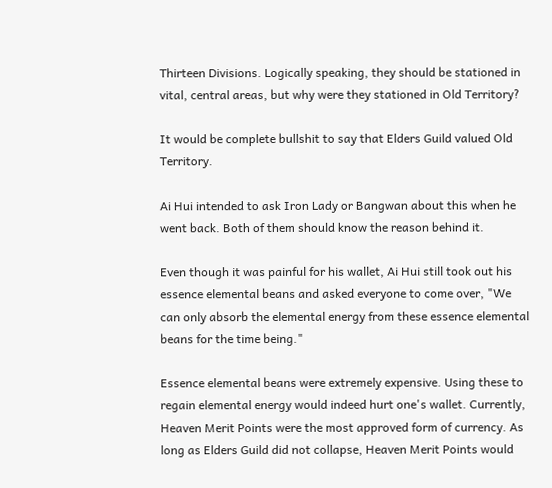Thirteen Divisions. Logically speaking, they should be stationed in vital, central areas, but why were they stationed in Old Territory?

It would be complete bullshit to say that Elders Guild valued Old Territory.

Ai Hui intended to ask Iron Lady or Bangwan about this when he went back. Both of them should know the reason behind it.

Even though it was painful for his wallet, Ai Hui still took out his essence elemental beans and asked everyone to come over, "We can only absorb the elemental energy from these essence elemental beans for the time being."

Essence elemental beans were extremely expensive. Using these to regain elemental energy would indeed hurt one's wallet. Currently, Heaven Merit Points were the most approved form of currency. As long as Elders Guild did not collapse, Heaven Merit Points would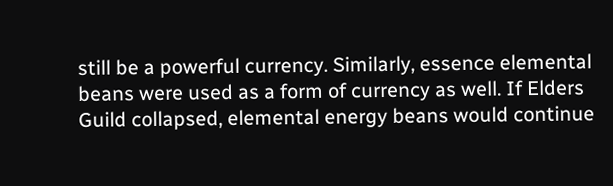still be a powerful currency. Similarly, essence elemental beans were used as a form of currency as well. If Elders Guild collapsed, elemental energy beans would continue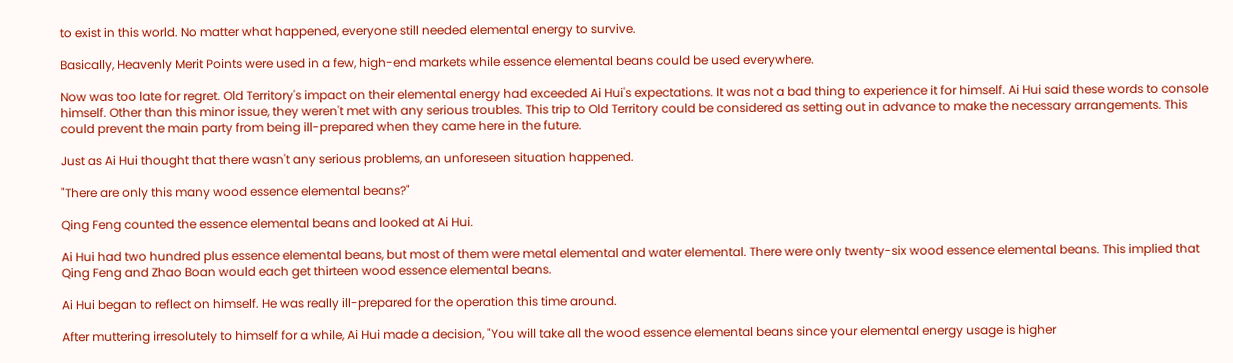to exist in this world. No matter what happened, everyone still needed elemental energy to survive.

Basically, Heavenly Merit Points were used in a few, high-end markets while essence elemental beans could be used everywhere.

Now was too late for regret. Old Territory's impact on their elemental energy had exceeded Ai Hui's expectations. It was not a bad thing to experience it for himself. Ai Hui said these words to console himself. Other than this minor issue, they weren't met with any serious troubles. This trip to Old Territory could be considered as setting out in advance to make the necessary arrangements. This could prevent the main party from being ill-prepared when they came here in the future.

Just as Ai Hui thought that there wasn't any serious problems, an unforeseen situation happened.

"There are only this many wood essence elemental beans?"

Qing Feng counted the essence elemental beans and looked at Ai Hui.

Ai Hui had two hundred plus essence elemental beans, but most of them were metal elemental and water elemental. There were only twenty-six wood essence elemental beans. This implied that Qing Feng and Zhao Boan would each get thirteen wood essence elemental beans.

Ai Hui began to reflect on himself. He was really ill-prepared for the operation this time around.

After muttering irresolutely to himself for a while, Ai Hui made a decision, "You will take all the wood essence elemental beans since your elemental energy usage is higher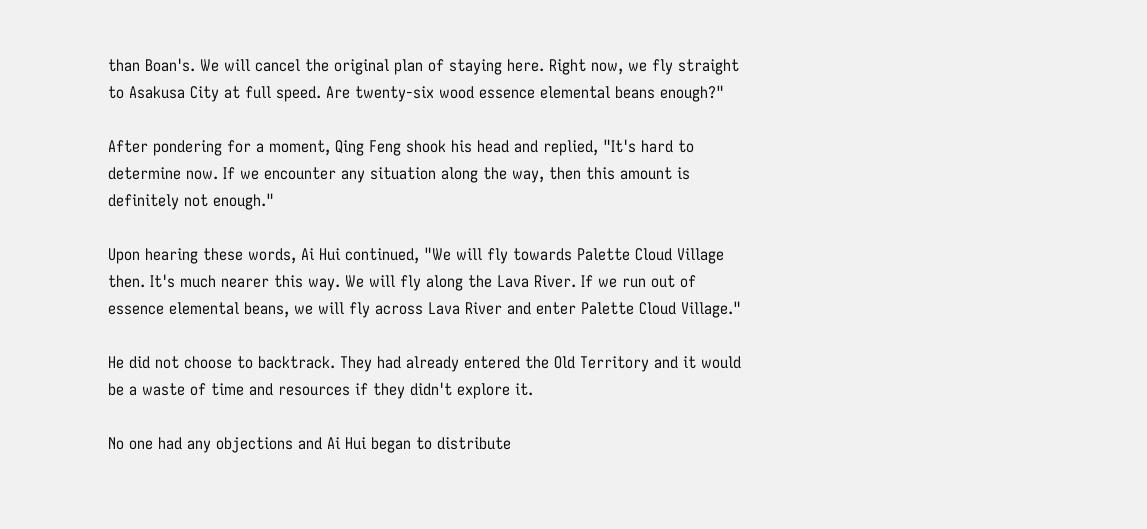than Boan's. We will cancel the original plan of staying here. Right now, we fly straight to Asakusa City at full speed. Are twenty-six wood essence elemental beans enough?"

After pondering for a moment, Qing Feng shook his head and replied, "It's hard to determine now. If we encounter any situation along the way, then this amount is definitely not enough."

Upon hearing these words, Ai Hui continued, "We will fly towards Palette Cloud Village then. It's much nearer this way. We will fly along the Lava River. If we run out of essence elemental beans, we will fly across Lava River and enter Palette Cloud Village."

He did not choose to backtrack. They had already entered the Old Territory and it would be a waste of time and resources if they didn't explore it.

No one had any objections and Ai Hui began to distribute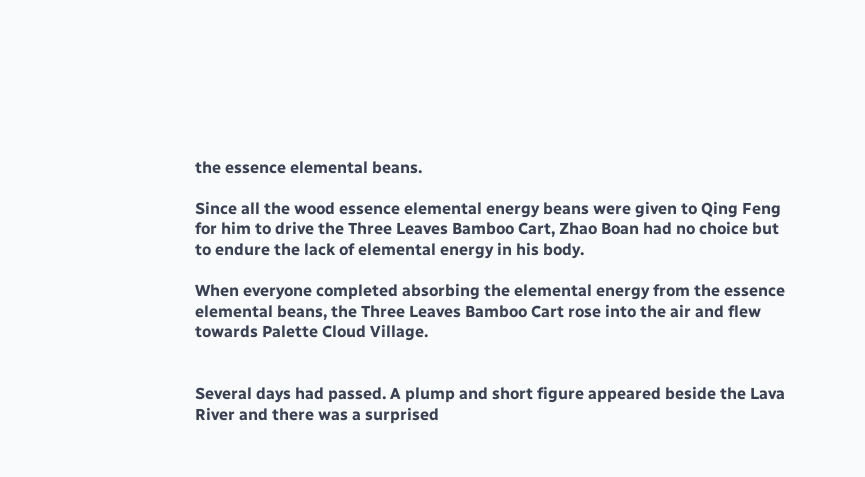the essence elemental beans.

Since all the wood essence elemental energy beans were given to Qing Feng for him to drive the Three Leaves Bamboo Cart, Zhao Boan had no choice but to endure the lack of elemental energy in his body.

When everyone completed absorbing the elemental energy from the essence elemental beans, the Three Leaves Bamboo Cart rose into the air and flew towards Palette Cloud Village.


Several days had passed. A plump and short figure appeared beside the Lava River and there was a surprised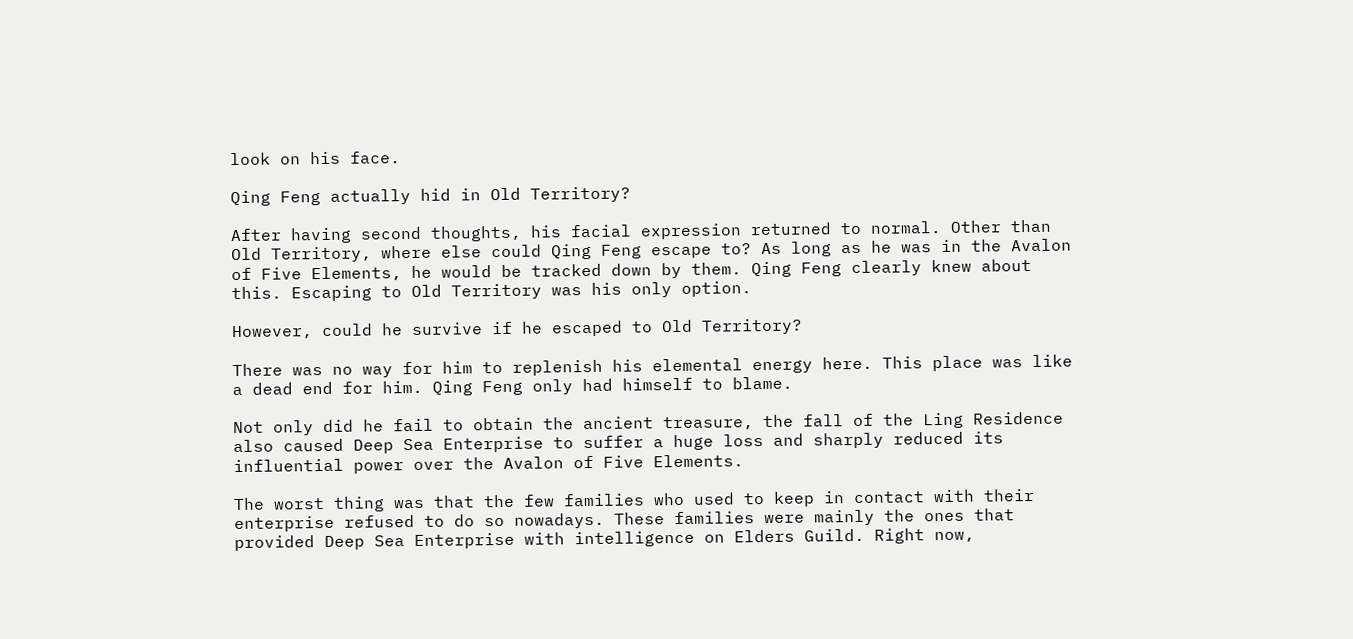look on his face.

Qing Feng actually hid in Old Territory?

After having second thoughts, his facial expression returned to normal. Other than Old Territory, where else could Qing Feng escape to? As long as he was in the Avalon of Five Elements, he would be tracked down by them. Qing Feng clearly knew about this. Escaping to Old Territory was his only option.

However, could he survive if he escaped to Old Territory?

There was no way for him to replenish his elemental energy here. This place was like a dead end for him. Qing Feng only had himself to blame.

Not only did he fail to obtain the ancient treasure, the fall of the Ling Residence also caused Deep Sea Enterprise to suffer a huge loss and sharply reduced its influential power over the Avalon of Five Elements.

The worst thing was that the few families who used to keep in contact with their enterprise refused to do so nowadays. These families were mainly the ones that provided Deep Sea Enterprise with intelligence on Elders Guild. Right now,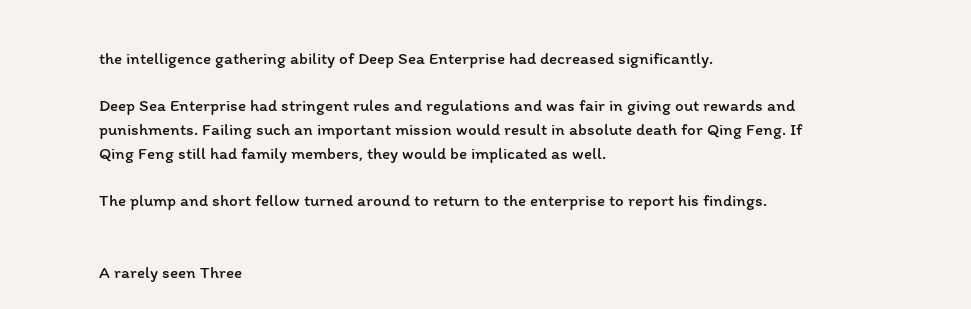the intelligence gathering ability of Deep Sea Enterprise had decreased significantly.

Deep Sea Enterprise had stringent rules and regulations and was fair in giving out rewards and punishments. Failing such an important mission would result in absolute death for Qing Feng. If Qing Feng still had family members, they would be implicated as well.

The plump and short fellow turned around to return to the enterprise to report his findings.


A rarely seen Three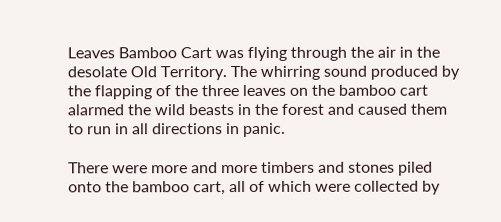Leaves Bamboo Cart was flying through the air in the desolate Old Territory. The whirring sound produced by the flapping of the three leaves on the bamboo cart alarmed the wild beasts in the forest and caused them to run in all directions in panic.

There were more and more timbers and stones piled onto the bamboo cart, all of which were collected by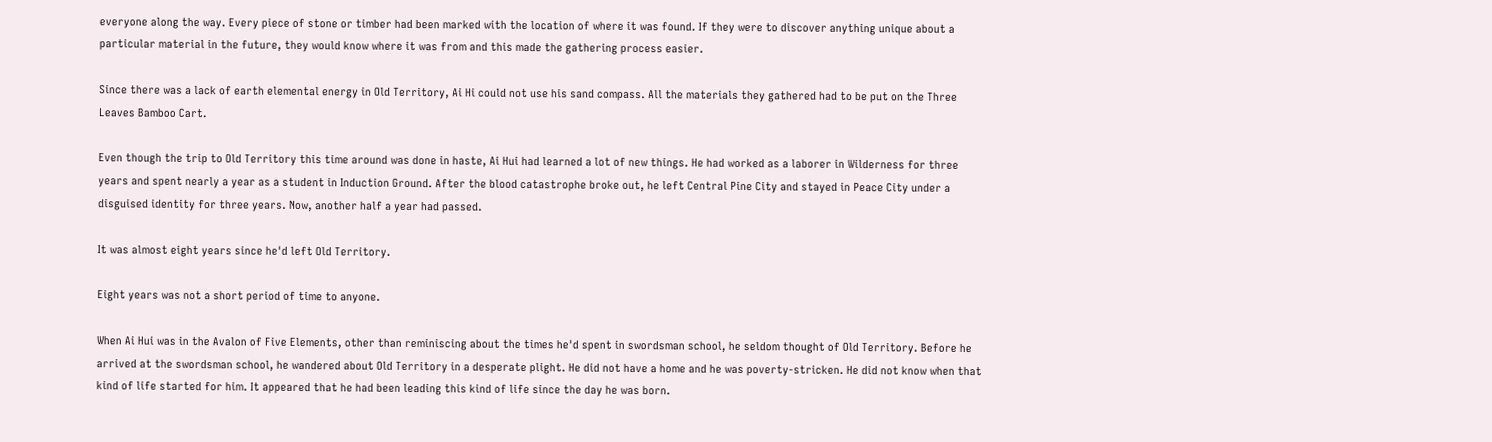everyone along the way. Every piece of stone or timber had been marked with the location of where it was found. If they were to discover anything unique about a particular material in the future, they would know where it was from and this made the gathering process easier.

Since there was a lack of earth elemental energy in Old Territory, Ai Hi could not use his sand compass. All the materials they gathered had to be put on the Three Leaves Bamboo Cart.

Even though the trip to Old Territory this time around was done in haste, Ai Hui had learned a lot of new things. He had worked as a laborer in Wilderness for three years and spent nearly a year as a student in Induction Ground. After the blood catastrophe broke out, he left Central Pine City and stayed in Peace City under a disguised identity for three years. Now, another half a year had passed.

It was almost eight years since he'd left Old Territory.

Eight years was not a short period of time to anyone.

When Ai Hui was in the Avalon of Five Elements, other than reminiscing about the times he'd spent in swordsman school, he seldom thought of Old Territory. Before he arrived at the swordsman school, he wandered about Old Territory in a desperate plight. He did not have a home and he was poverty-stricken. He did not know when that kind of life started for him. It appeared that he had been leading this kind of life since the day he was born.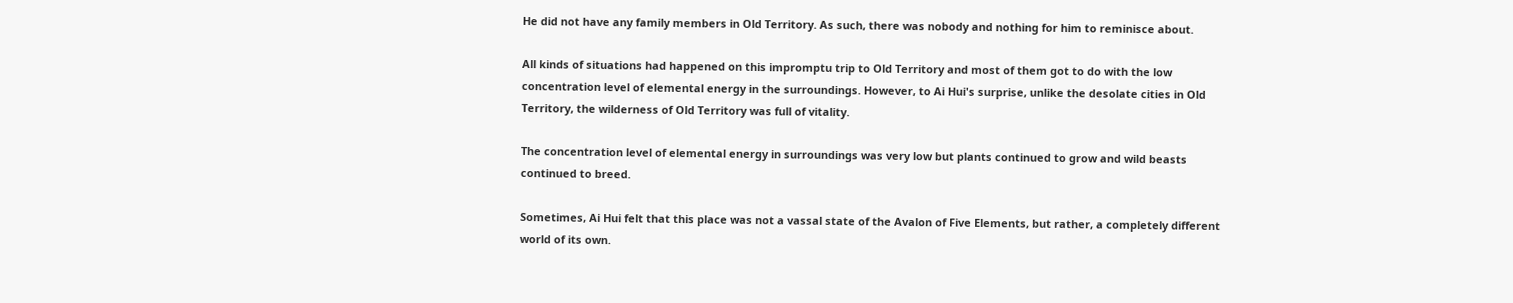He did not have any family members in Old Territory. As such, there was nobody and nothing for him to reminisce about.

All kinds of situations had happened on this impromptu trip to Old Territory and most of them got to do with the low concentration level of elemental energy in the surroundings. However, to Ai Hui's surprise, unlike the desolate cities in Old Territory, the wilderness of Old Territory was full of vitality.

The concentration level of elemental energy in surroundings was very low but plants continued to grow and wild beasts continued to breed.

Sometimes, Ai Hui felt that this place was not a vassal state of the Avalon of Five Elements, but rather, a completely different world of its own.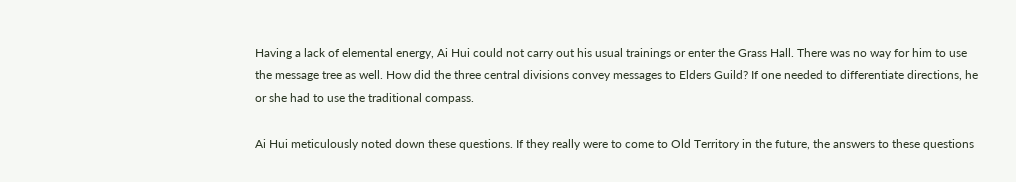Having a lack of elemental energy, Ai Hui could not carry out his usual trainings or enter the Grass Hall. There was no way for him to use the message tree as well. How did the three central divisions convey messages to Elders Guild? If one needed to differentiate directions, he or she had to use the traditional compass.

Ai Hui meticulously noted down these questions. If they really were to come to Old Territory in the future, the answers to these questions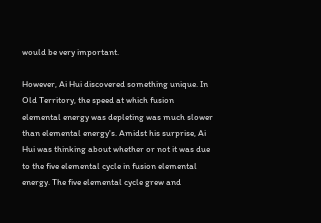would be very important.

However, Ai Hui discovered something unique. In Old Territory, the speed at which fusion elemental energy was depleting was much slower than elemental energy's. Amidst his surprise, Ai Hui was thinking about whether or not it was due to the five elemental cycle in fusion elemental energy. The five elemental cycle grew and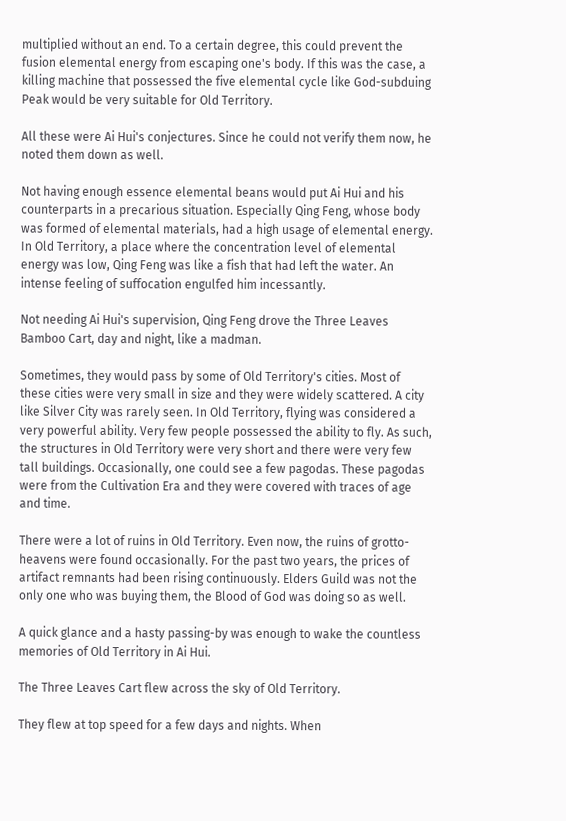multiplied without an end. To a certain degree, this could prevent the fusion elemental energy from escaping one's body. If this was the case, a killing machine that possessed the five elemental cycle like God-subduing Peak would be very suitable for Old Territory.

All these were Ai Hui's conjectures. Since he could not verify them now, he noted them down as well.

Not having enough essence elemental beans would put Ai Hui and his counterparts in a precarious situation. Especially Qing Feng, whose body was formed of elemental materials, had a high usage of elemental energy. In Old Territory, a place where the concentration level of elemental energy was low, Qing Feng was like a fish that had left the water. An intense feeling of suffocation engulfed him incessantly.

Not needing Ai Hui's supervision, Qing Feng drove the Three Leaves Bamboo Cart, day and night, like a madman.

Sometimes, they would pass by some of Old Territory's cities. Most of these cities were very small in size and they were widely scattered. A city like Silver City was rarely seen. In Old Territory, flying was considered a very powerful ability. Very few people possessed the ability to fly. As such, the structures in Old Territory were very short and there were very few tall buildings. Occasionally, one could see a few pagodas. These pagodas were from the Cultivation Era and they were covered with traces of age and time.

There were a lot of ruins in Old Territory. Even now, the ruins of grotto-heavens were found occasionally. For the past two years, the prices of artifact remnants had been rising continuously. Elders Guild was not the only one who was buying them, the Blood of God was doing so as well.

A quick glance and a hasty passing-by was enough to wake the countless memories of Old Territory in Ai Hui.

The Three Leaves Cart flew across the sky of Old Territory.

They flew at top speed for a few days and nights. When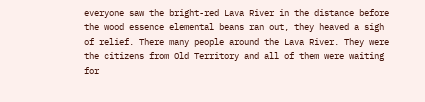everyone saw the bright-red Lava River in the distance before the wood essence elemental beans ran out, they heaved a sigh of relief. There many people around the Lava River. They were the citizens from Old Territory and all of them were waiting for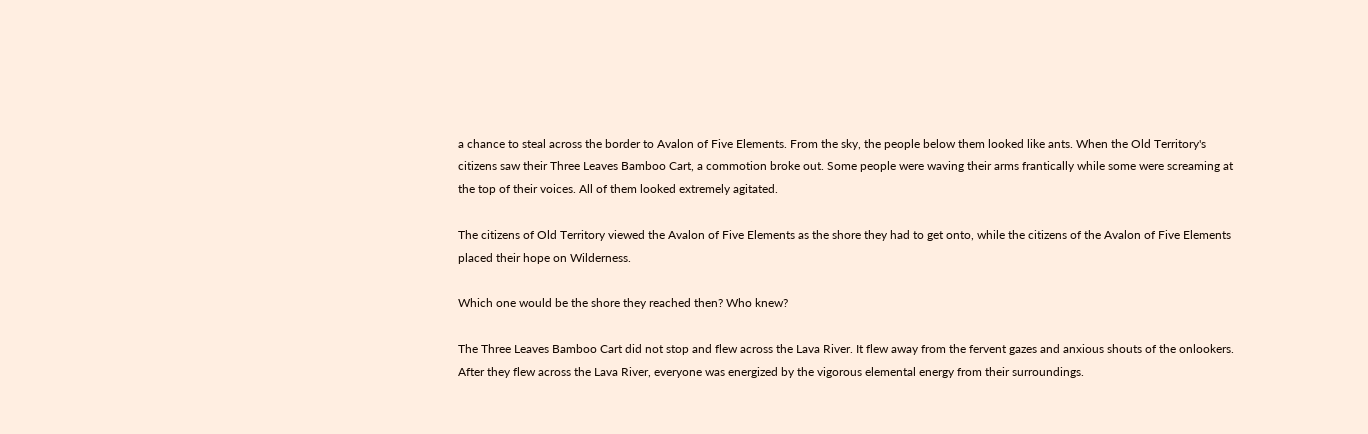a chance to steal across the border to Avalon of Five Elements. From the sky, the people below them looked like ants. When the Old Territory's citizens saw their Three Leaves Bamboo Cart, a commotion broke out. Some people were waving their arms frantically while some were screaming at the top of their voices. All of them looked extremely agitated.

The citizens of Old Territory viewed the Avalon of Five Elements as the shore they had to get onto, while the citizens of the Avalon of Five Elements placed their hope on Wilderness.

Which one would be the shore they reached then? Who knew?

The Three Leaves Bamboo Cart did not stop and flew across the Lava River. It flew away from the fervent gazes and anxious shouts of the onlookers. After they flew across the Lava River, everyone was energized by the vigorous elemental energy from their surroundings.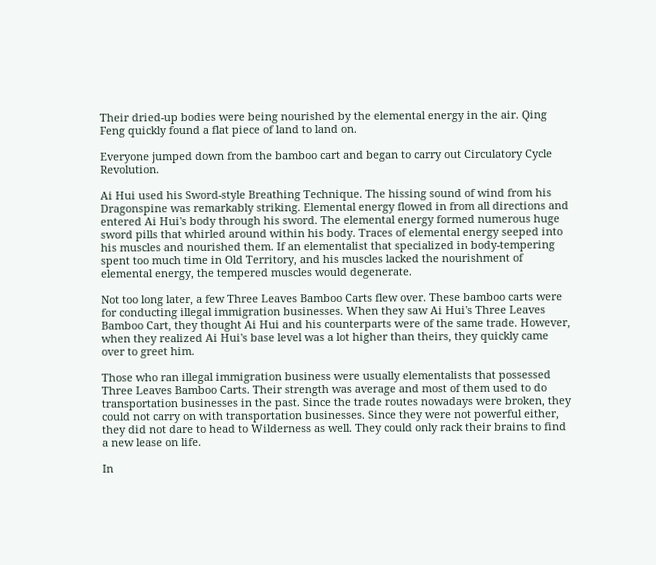Their dried-up bodies were being nourished by the elemental energy in the air. Qing Feng quickly found a flat piece of land to land on.

Everyone jumped down from the bamboo cart and began to carry out Circulatory Cycle Revolution.

Ai Hui used his Sword-style Breathing Technique. The hissing sound of wind from his Dragonspine was remarkably striking. Elemental energy flowed in from all directions and entered Ai Hui's body through his sword. The elemental energy formed numerous huge sword pills that whirled around within his body. Traces of elemental energy seeped into his muscles and nourished them. If an elementalist that specialized in body-tempering spent too much time in Old Territory, and his muscles lacked the nourishment of elemental energy, the tempered muscles would degenerate.

Not too long later, a few Three Leaves Bamboo Carts flew over. These bamboo carts were for conducting illegal immigration businesses. When they saw Ai Hui's Three Leaves Bamboo Cart, they thought Ai Hui and his counterparts were of the same trade. However, when they realized Ai Hui's base level was a lot higher than theirs, they quickly came over to greet him.

Those who ran illegal immigration business were usually elementalists that possessed Three Leaves Bamboo Carts. Their strength was average and most of them used to do transportation businesses in the past. Since the trade routes nowadays were broken, they could not carry on with transportation businesses. Since they were not powerful either, they did not dare to head to Wilderness as well. They could only rack their brains to find a new lease on life.

In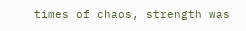times of chaos, strength was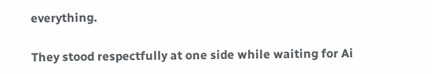everything.

They stood respectfully at one side while waiting for Ai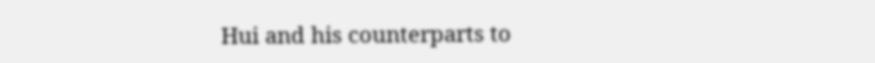Hui and his counterparts to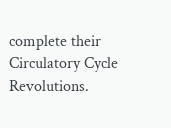complete their Circulatory Cycle Revolutions.